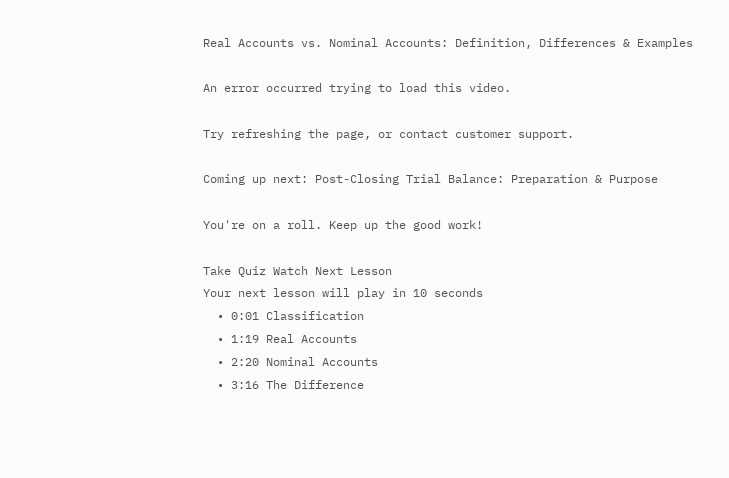Real Accounts vs. Nominal Accounts: Definition, Differences & Examples

An error occurred trying to load this video.

Try refreshing the page, or contact customer support.

Coming up next: Post-Closing Trial Balance: Preparation & Purpose

You're on a roll. Keep up the good work!

Take Quiz Watch Next Lesson
Your next lesson will play in 10 seconds
  • 0:01 Classification
  • 1:19 Real Accounts
  • 2:20 Nominal Accounts
  • 3:16 The Difference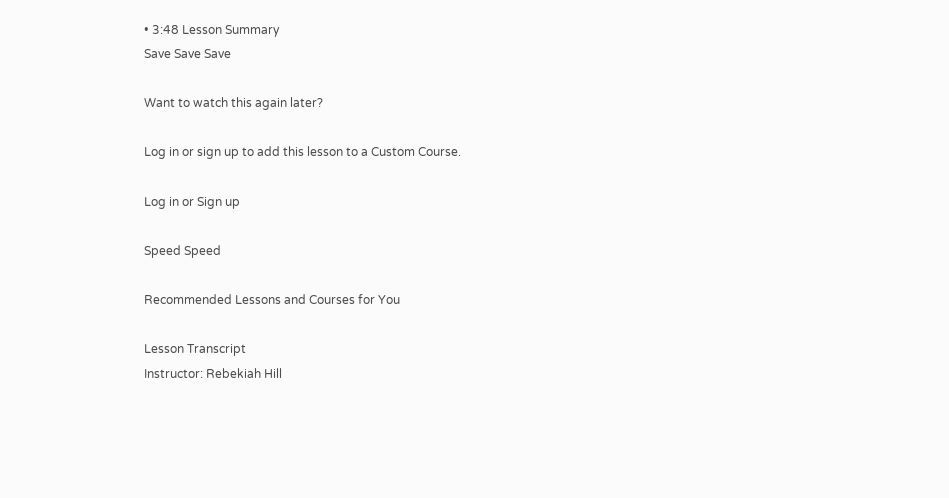• 3:48 Lesson Summary
Save Save Save

Want to watch this again later?

Log in or sign up to add this lesson to a Custom Course.

Log in or Sign up

Speed Speed

Recommended Lessons and Courses for You

Lesson Transcript
Instructor: Rebekiah Hill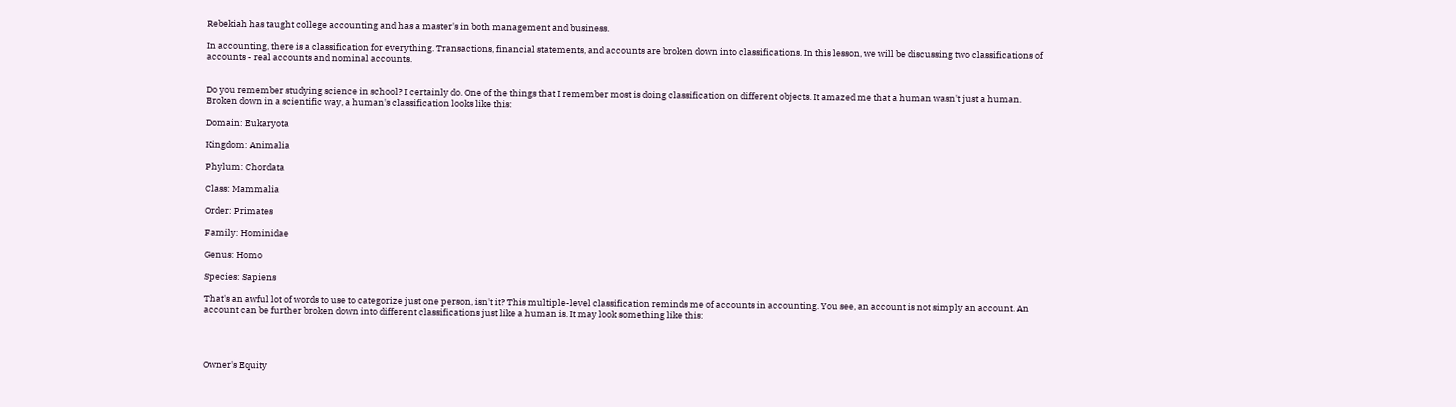Rebekiah has taught college accounting and has a master's in both management and business.

In accounting, there is a classification for everything. Transactions, financial statements, and accounts are broken down into classifications. In this lesson, we will be discussing two classifications of accounts - real accounts and nominal accounts.


Do you remember studying science in school? I certainly do. One of the things that I remember most is doing classification on different objects. It amazed me that a human wasn't just a human. Broken down in a scientific way, a human's classification looks like this:

Domain: Eukaryota

Kingdom: Animalia

Phylum: Chordata

Class: Mammalia

Order: Primates

Family: Hominidae

Genus: Homo

Species: Sapiens

That's an awful lot of words to use to categorize just one person, isn't it? This multiple-level classification reminds me of accounts in accounting. You see, an account is not simply an account. An account can be further broken down into different classifications just like a human is. It may look something like this:




Owner's Equity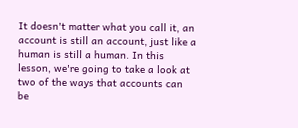It doesn't matter what you call it, an account is still an account, just like a human is still a human. In this lesson, we're going to take a look at two of the ways that accounts can be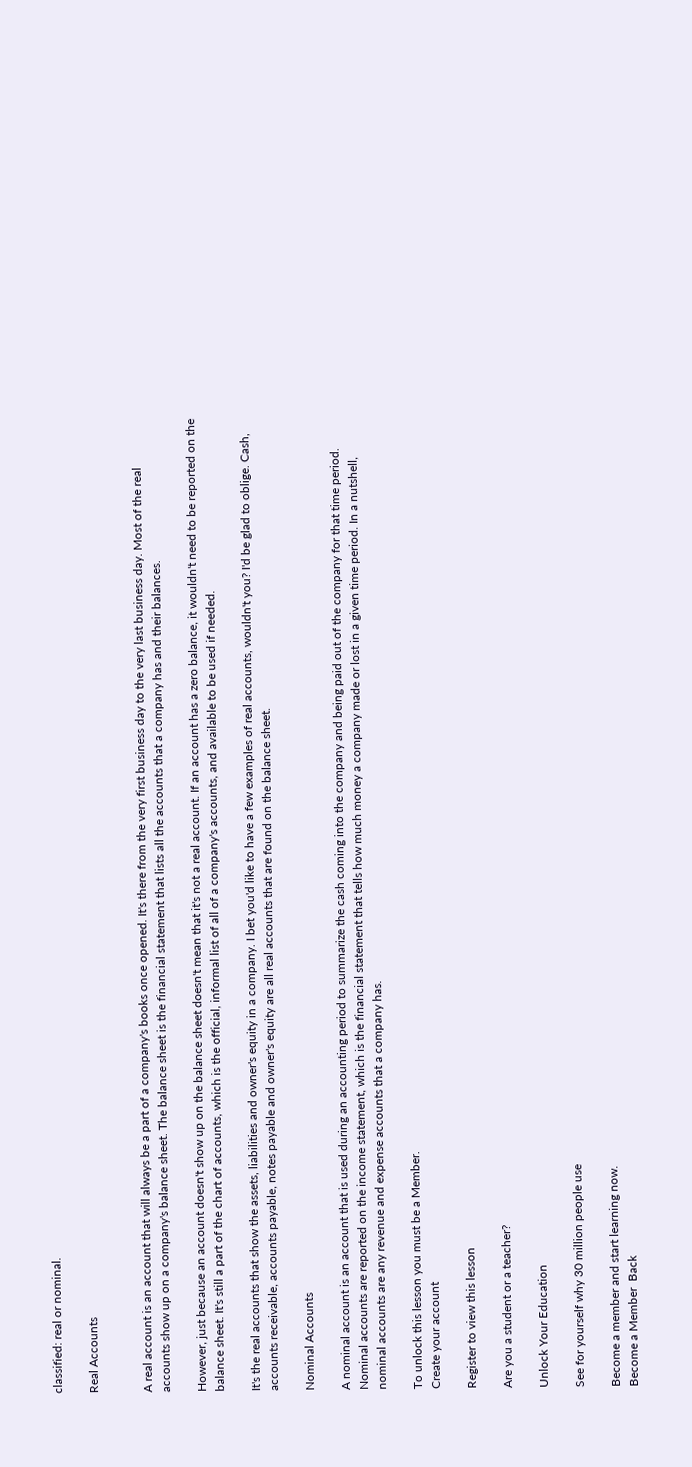classified: real or nominal.

Real Accounts


A real account is an account that will always be a part of a company's books once opened. It's there from the very first business day to the very last business day. Most of the real accounts show up on a company's balance sheet. The balance sheet is the financial statement that lists all the accounts that a company has and their balances.

However, just because an account doesn't show up on the balance sheet doesn't mean that it's not a real account. If an account has a zero balance, it wouldn't need to be reported on the balance sheet. It's still a part of the chart of accounts, which is the official, informal list of all of a company's accounts, and available to be used if needed.

It's the real accounts that show the assets, liabilities and owner's equity in a company. I bet you'd like to have a few examples of real accounts, wouldn't you? I'd be glad to oblige. Cash, accounts receivable, accounts payable, notes payable and owner's equity are all real accounts that are found on the balance sheet.

Nominal Accounts

A nominal account is an account that is used during an accounting period to summarize the cash coming into the company and being paid out of the company for that time period. Nominal accounts are reported on the income statement, which is the financial statement that tells how much money a company made or lost in a given time period. In a nutshell, nominal accounts are any revenue and expense accounts that a company has.

To unlock this lesson you must be a Member.
Create your account

Register to view this lesson

Are you a student or a teacher?

Unlock Your Education

See for yourself why 30 million people use

Become a member and start learning now.
Become a Member  Back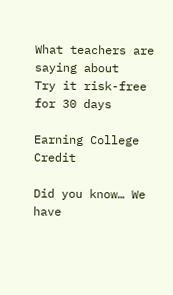What teachers are saying about
Try it risk-free for 30 days

Earning College Credit

Did you know… We have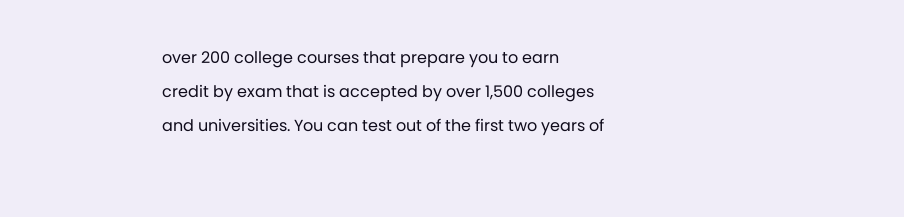over 200 college courses that prepare you to earn credit by exam that is accepted by over 1,500 colleges and universities. You can test out of the first two years of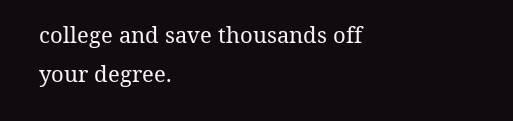college and save thousands off your degree.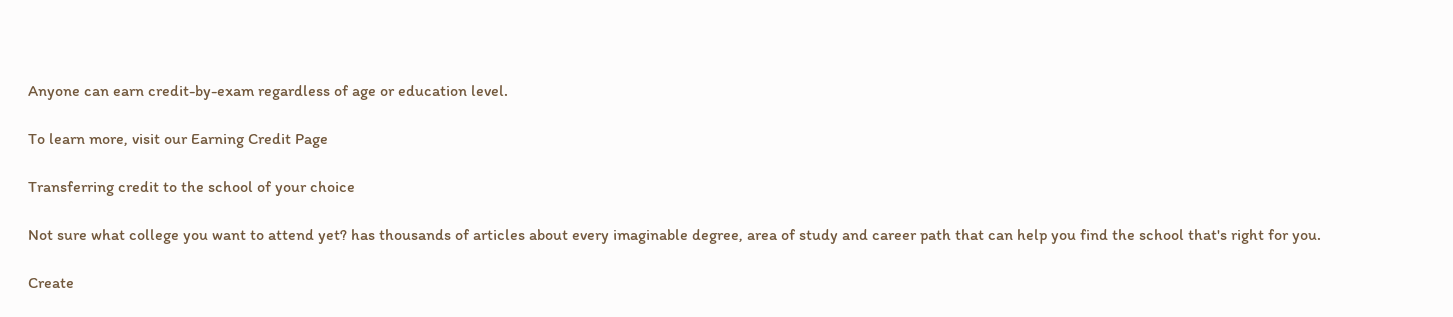Anyone can earn credit-by-exam regardless of age or education level.

To learn more, visit our Earning Credit Page

Transferring credit to the school of your choice

Not sure what college you want to attend yet? has thousands of articles about every imaginable degree, area of study and career path that can help you find the school that's right for you.

Create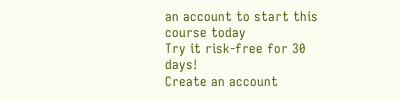an account to start this course today
Try it risk-free for 30 days!
Create an account